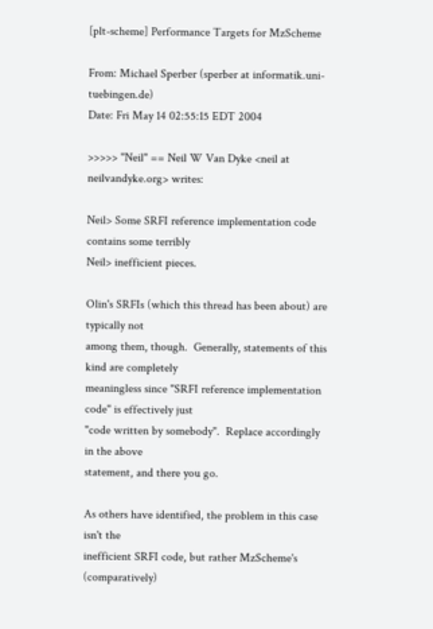[plt-scheme] Performance Targets for MzScheme

From: Michael Sperber (sperber at informatik.uni-tuebingen.de)
Date: Fri May 14 02:55:15 EDT 2004

>>>>> "Neil" == Neil W Van Dyke <neil at neilvandyke.org> writes:

Neil> Some SRFI reference implementation code contains some terribly
Neil> inefficient pieces.

Olin's SRFIs (which this thread has been about) are typically not
among them, though.  Generally, statements of this kind are completely
meaningless since "SRFI reference implementation code" is effectively just
"code written by somebody".  Replace accordingly in the above
statement, and there you go.

As others have identified, the problem in this case isn't the
inefficient SRFI code, but rather MzScheme's (comparatively)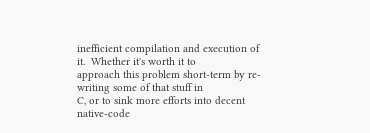inefficient compilation and execution of it.  Whether it's worth it to
approach this problem short-term by re-writing some of that stuff in
C, or to sink more efforts into decent native-code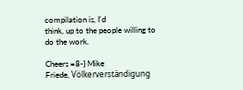compilation is, I'd
think, up to the people willing to do the work.

Cheers =8-} Mike
Friede, Völkerverständigung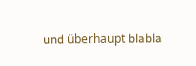und überhaupt blabla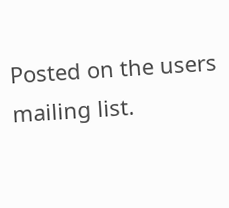Posted on the users mailing list.